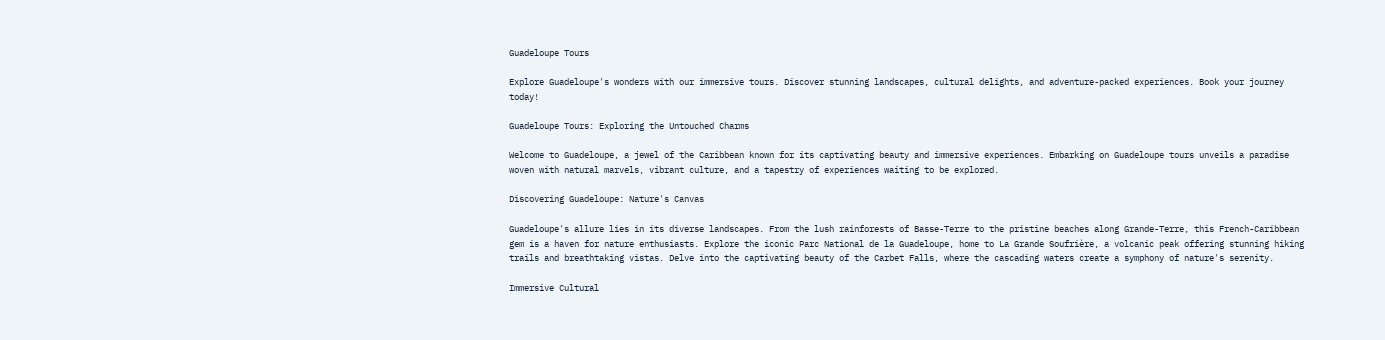Guadeloupe Tours

Explore Guadeloupe's wonders with our immersive tours. Discover stunning landscapes, cultural delights, and adventure-packed experiences. Book your journey today!

Guadeloupe Tours: Exploring the Untouched Charms

Welcome to Guadeloupe, a jewel of the Caribbean known for its captivating beauty and immersive experiences. Embarking on Guadeloupe tours unveils a paradise woven with natural marvels, vibrant culture, and a tapestry of experiences waiting to be explored.

Discovering Guadeloupe: Nature's Canvas

Guadeloupe's allure lies in its diverse landscapes. From the lush rainforests of Basse-Terre to the pristine beaches along Grande-Terre, this French-Caribbean gem is a haven for nature enthusiasts. Explore the iconic Parc National de la Guadeloupe, home to La Grande Soufrière, a volcanic peak offering stunning hiking trails and breathtaking vistas. Delve into the captivating beauty of the Carbet Falls, where the cascading waters create a symphony of nature's serenity.

Immersive Cultural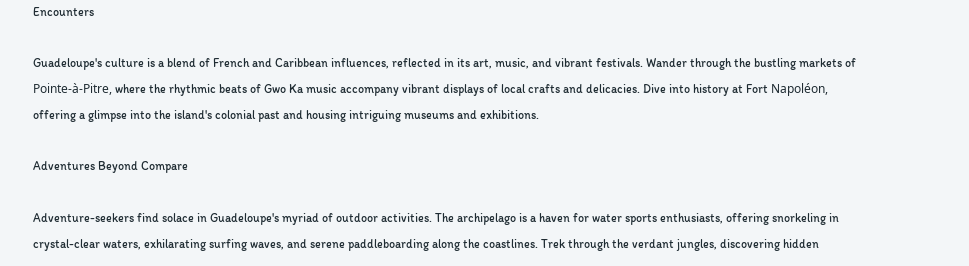Encounters

Guadeloupe's culture is a blend of French and Caribbean influences, reflected in its art, music, and vibrant festivals. Wander through the bustling markets of Pointe-à-Pitre, where the rhythmic beats of Gwo Ka music accompany vibrant displays of local crafts and delicacies. Dive into history at Fort Napoléon, offering a glimpse into the island's colonial past and housing intriguing museums and exhibitions.

Adventures Beyond Compare

Adventure-seekers find solace in Guadeloupe's myriad of outdoor activities. The archipelago is a haven for water sports enthusiasts, offering snorkeling in crystal-clear waters, exhilarating surfing waves, and serene paddleboarding along the coastlines. Trek through the verdant jungles, discovering hidden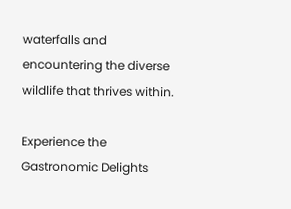waterfalls and encountering the diverse wildlife that thrives within.

Experience the Gastronomic Delights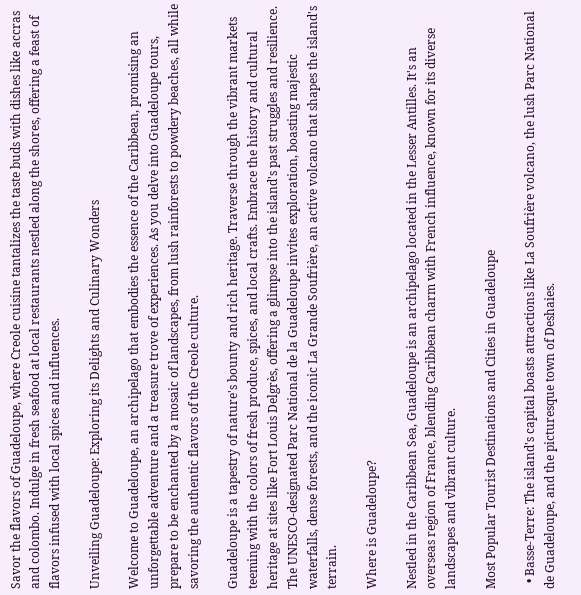Savor the flavors of Guadeloupe, where Creole cuisine tantalizes the taste buds with dishes like accras and colombo. Indulge in fresh seafood at local restaurants nestled along the shores, offering a feast of flavors infused with local spices and influences.

Unveiling Guadeloupe: Exploring its Delights and Culinary Wonders

Welcome to Guadeloupe, an archipelago that embodies the essence of the Caribbean, promising an unforgettable adventure and a treasure trove of experiences. As you delve into Guadeloupe tours, prepare to be enchanted by a mosaic of landscapes, from lush rainforests to powdery beaches, all while savoring the authentic flavors of the Creole culture.

Guadeloupe is a tapestry of nature's bounty and rich heritage. Traverse through the vibrant markets teeming with the colors of fresh produce, spices, and local crafts. Embrace the history and cultural heritage at sites like Fort Louis Delgrès, offering a glimpse into the island's past struggles and resilience. The UNESCO-designated Parc National de la Guadeloupe invites exploration, boasting majestic waterfalls, dense forests, and the iconic La Grande Soufrière, an active volcano that shapes the island's terrain.

Where is Guadeloupe?

Nestled in the Caribbean Sea, Guadeloupe is an archipelago located in the Lesser Antilles. It's an overseas region of France, blending Caribbean charm with French influence, known for its diverse landscapes and vibrant culture.

Most Popular Tourist Destinations and Cities in Guadeloupe

  • Basse-Terre: The island's capital boasts attractions like La Soufrière volcano, the lush Parc National de Guadeloupe, and the picturesque town of Deshaies.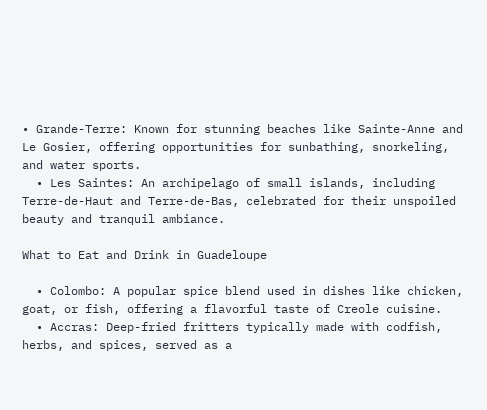• Grande-Terre: Known for stunning beaches like Sainte-Anne and Le Gosier, offering opportunities for sunbathing, snorkeling, and water sports.
  • Les Saintes: An archipelago of small islands, including Terre-de-Haut and Terre-de-Bas, celebrated for their unspoiled beauty and tranquil ambiance.

What to Eat and Drink in Guadeloupe

  • Colombo: A popular spice blend used in dishes like chicken, goat, or fish, offering a flavorful taste of Creole cuisine.
  • Accras: Deep-fried fritters typically made with codfish, herbs, and spices, served as a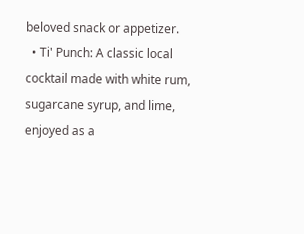beloved snack or appetizer.
  • Ti' Punch: A classic local cocktail made with white rum, sugarcane syrup, and lime, enjoyed as a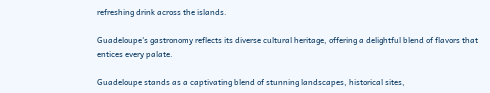refreshing drink across the islands.

Guadeloupe's gastronomy reflects its diverse cultural heritage, offering a delightful blend of flavors that entices every palate.

Guadeloupe stands as a captivating blend of stunning landscapes, historical sites,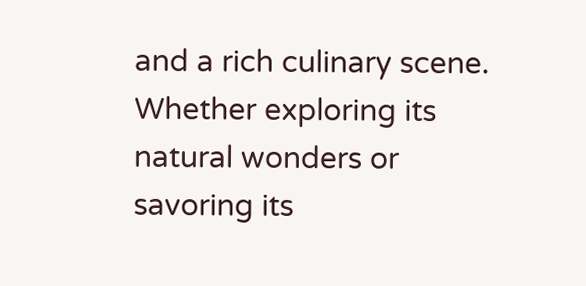and a rich culinary scene. Whether exploring its natural wonders or savoring its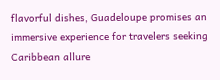flavorful dishes, Guadeloupe promises an immersive experience for travelers seeking Caribbean allure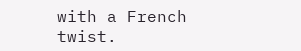with a French twist.